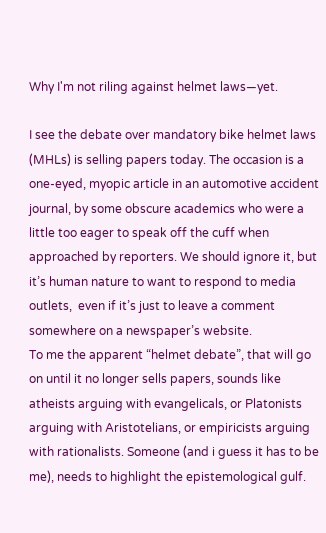Why I'm not riling against helmet laws—yet.

I see the debate over mandatory bike helmet laws (MHLs) is selling papers today. The occasion is a one-eyed, myopic article in an automotive accident journal, by some obscure academics who were a little too eager to speak off the cuff when approached by reporters. We should ignore it, but it’s human nature to want to respond to media outlets,  even if it’s just to leave a comment somewhere on a newspaper’s website.
To me the apparent “helmet debate”, that will go on until it no longer sells papers, sounds like atheists arguing with evangelicals, or Platonists arguing with Aristotelians, or empiricists arguing with rationalists. Someone (and i guess it has to be me), needs to highlight the epistemological gulf.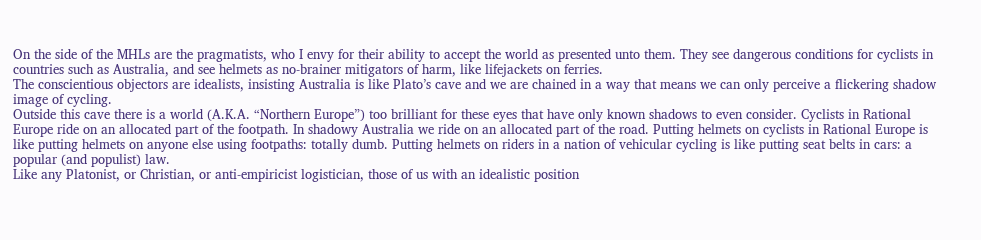On the side of the MHLs are the pragmatists, who I envy for their ability to accept the world as presented unto them. They see dangerous conditions for cyclists in countries such as Australia, and see helmets as no-brainer mitigators of harm, like lifejackets on ferries.
The conscientious objectors are idealists, insisting Australia is like Plato’s cave and we are chained in a way that means we can only perceive a flickering shadow image of cycling.
Outside this cave there is a world (A.K.A. “Northern Europe”) too brilliant for these eyes that have only known shadows to even consider. Cyclists in Rational Europe ride on an allocated part of the footpath. In shadowy Australia we ride on an allocated part of the road. Putting helmets on cyclists in Rational Europe is like putting helmets on anyone else using footpaths: totally dumb. Putting helmets on riders in a nation of vehicular cycling is like putting seat belts in cars: a popular (and populist) law.
Like any Platonist, or Christian, or anti-empiricist logistician, those of us with an idealistic position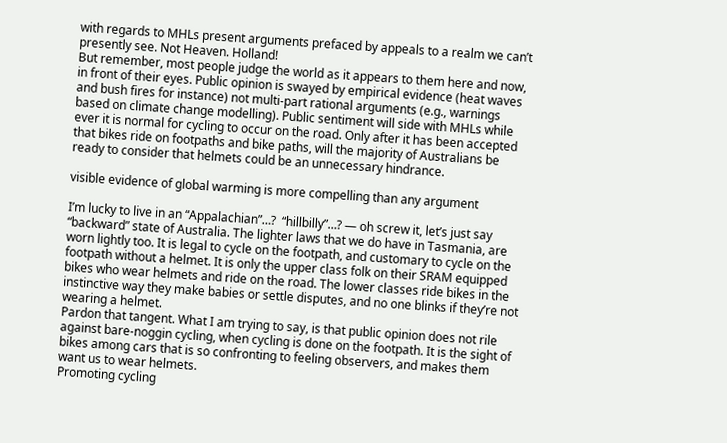with regards to MHLs present arguments prefaced by appeals to a realm we can’t presently see. Not Heaven. Holland!
But remember, most people judge the world as it appears to them here and now, in front of their eyes. Public opinion is swayed by empirical evidence (heat waves and bush fires for instance) not multi-part rational arguments (e.g., warnings based on climate change modelling). Public sentiment will side with MHLs while ever it is normal for cycling to occur on the road. Only after it has been accepted that bikes ride on footpaths and bike paths, will the majority of Australians be ready to consider that helmets could be an unnecessary hindrance.

visible evidence of global warming is more compelling than any argument

I’m lucky to live in an “Appalachian”…?  “hillbilly”…? — oh screw it, let’s just say “backward” state of Australia. The lighter laws that we do have in Tasmania, are worn lightly too. It is legal to cycle on the footpath, and customary to cycle on the footpath without a helmet. It is only the upper class folk on their SRAM equipped bikes who wear helmets and ride on the road. The lower classes ride bikes in the instinctive way they make babies or settle disputes, and no one blinks if they’re not wearing a helmet.
Pardon that tangent. What I am trying to say, is that public opinion does not rile against bare-noggin cycling, when cycling is done on the footpath. It is the sight of bikes among cars that is so confronting to feeling observers, and makes them want us to wear helmets.
Promoting cycling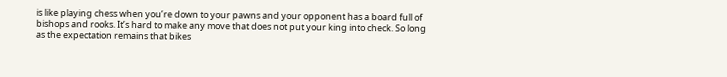is like playing chess when you’re down to your pawns and your opponent has a board full of bishops and rooks. It’s hard to make any move that does not put your king into check. So long as the expectation remains that bikes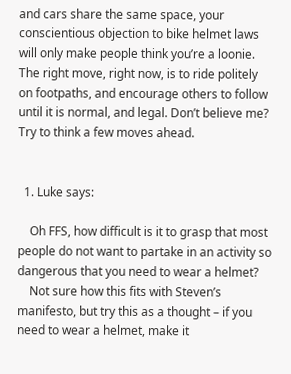and cars share the same space, your conscientious objection to bike helmet laws will only make people think you’re a loonie. The right move, right now, is to ride politely on footpaths, and encourage others to follow until it is normal, and legal. Don’t believe me? Try to think a few moves ahead.


  1. Luke says:

    Oh FFS, how difficult is it to grasp that most people do not want to partake in an activity so dangerous that you need to wear a helmet?
    Not sure how this fits with Steven’s manifesto, but try this as a thought – if you need to wear a helmet, make it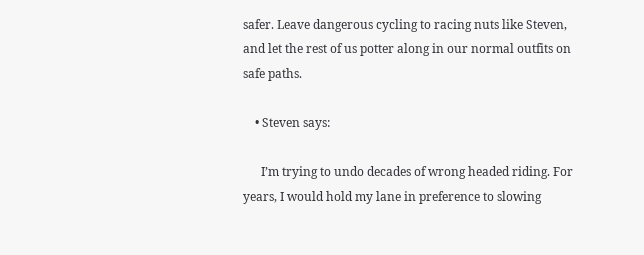safer. Leave dangerous cycling to racing nuts like Steven, and let the rest of us potter along in our normal outfits on safe paths.

    • Steven says:

      I’m trying to undo decades of wrong headed riding. For years, I would hold my lane in preference to slowing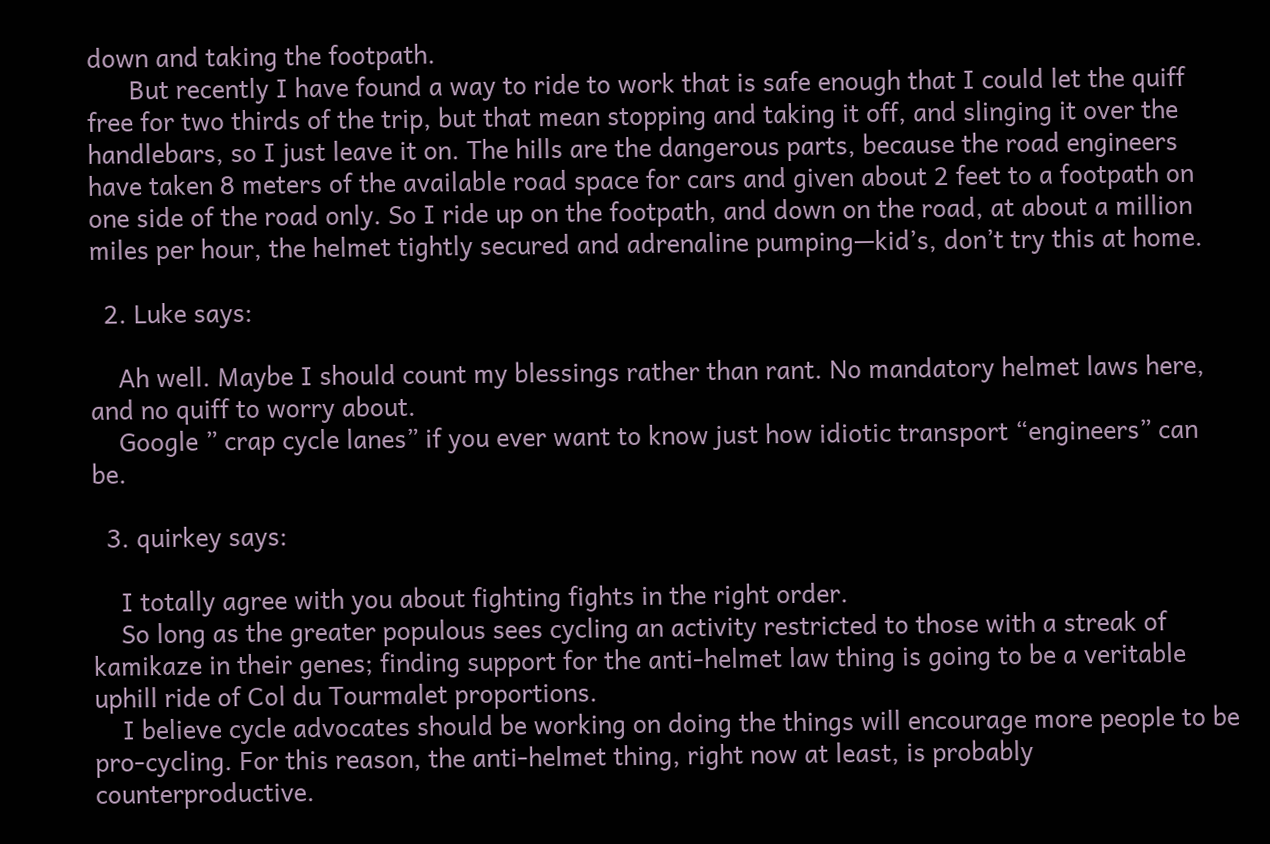down and taking the footpath.
      But recently I have found a way to ride to work that is safe enough that I could let the quiff free for two thirds of the trip, but that mean stopping and taking it off, and slinging it over the handlebars, so I just leave it on. The hills are the dangerous parts, because the road engineers have taken 8 meters of the available road space for cars and given about 2 feet to a footpath on one side of the road only. So I ride up on the footpath, and down on the road, at about a million miles per hour, the helmet tightly secured and adrenaline pumping—kid’s, don’t try this at home.

  2. Luke says:

    Ah well. Maybe I should count my blessings rather than rant. No mandatory helmet laws here, and no quiff to worry about.
    Google ” crap cycle lanes” if you ever want to know just how idiotic transport “engineers” can be.

  3. quirkey says:

    I totally agree with you about fighting fights in the right order.
    So long as the greater populous sees cycling an activity restricted to those with a streak of kamikaze in their genes; finding support for the anti-helmet law thing is going to be a veritable uphill ride of Col du Tourmalet proportions.
    I believe cycle advocates should be working on doing the things will encourage more people to be pro-cycling. For this reason, the anti-helmet thing, right now at least, is probably counterproductive.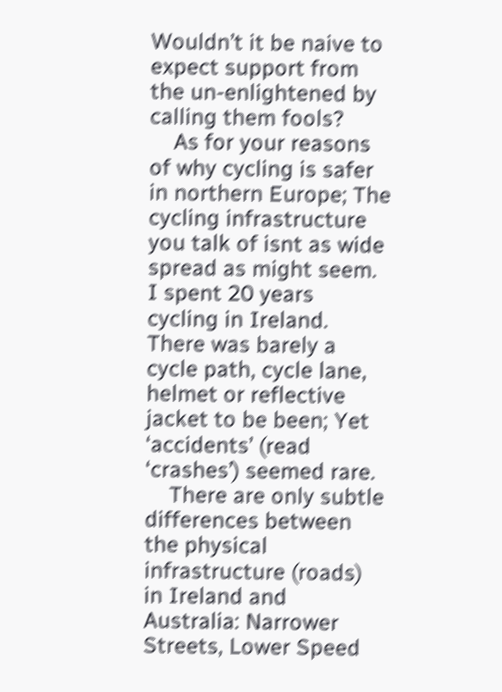Wouldn’t it be naive to expect support from the un-enlightened by calling them fools?
    As for your reasons of why cycling is safer in northern Europe; The cycling infrastructure you talk of isnt as wide spread as might seem. I spent 20 years cycling in Ireland. There was barely a cycle path, cycle lane, helmet or reflective jacket to be been; Yet ‘accidents’ (read ‘crashes’) seemed rare.
    There are only subtle differences between the physical infrastructure (roads) in Ireland and Australia: Narrower Streets, Lower Speed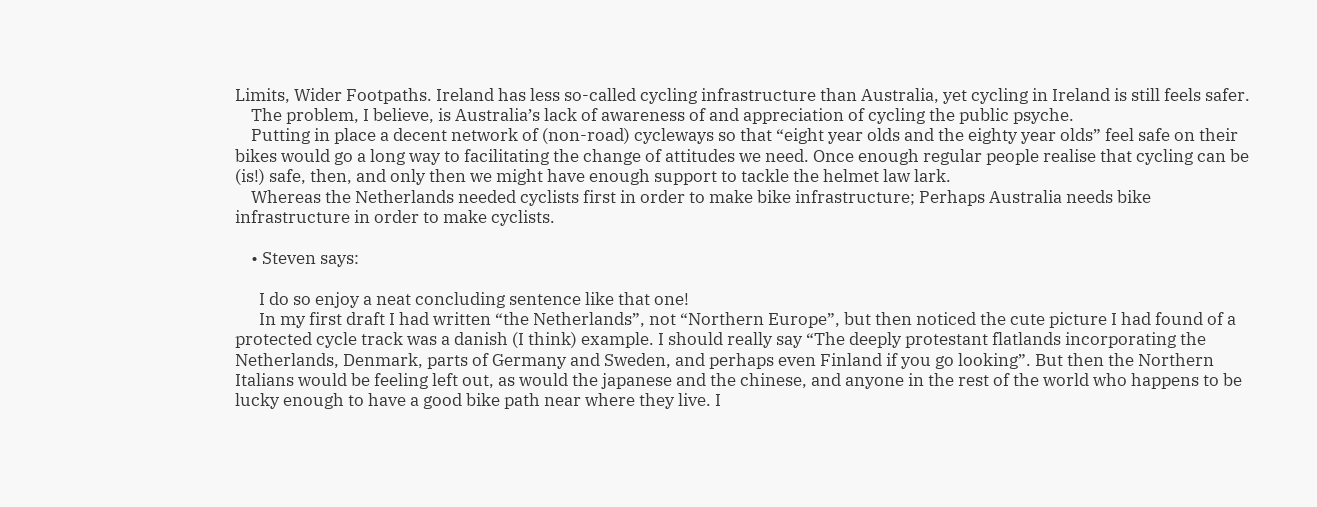Limits, Wider Footpaths. Ireland has less so-called cycling infrastructure than Australia, yet cycling in Ireland is still feels safer.
    The problem, I believe, is Australia’s lack of awareness of and appreciation of cycling the public psyche.
    Putting in place a decent network of (non-road) cycleways so that “eight year olds and the eighty year olds” feel safe on their bikes would go a long way to facilitating the change of attitudes we need. Once enough regular people realise that cycling can be (is!) safe, then, and only then we might have enough support to tackle the helmet law lark.
    Whereas the Netherlands needed cyclists first in order to make bike infrastructure; Perhaps Australia needs bike infrastructure in order to make cyclists.

    • Steven says:

      I do so enjoy a neat concluding sentence like that one!
      In my first draft I had written “the Netherlands”, not “Northern Europe”, but then noticed the cute picture I had found of a protected cycle track was a danish (I think) example. I should really say “The deeply protestant flatlands incorporating the Netherlands, Denmark, parts of Germany and Sweden, and perhaps even Finland if you go looking”. But then the Northern Italians would be feeling left out, as would the japanese and the chinese, and anyone in the rest of the world who happens to be lucky enough to have a good bike path near where they live. I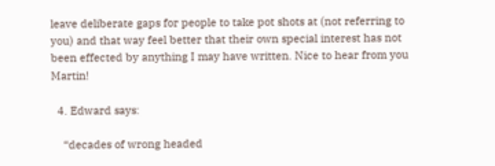leave deliberate gaps for people to take pot shots at (not referring to you) and that way feel better that their own special interest has not been effected by anything I may have written. Nice to hear from you Martin!

  4. Edward says:

    “decades of wrong headed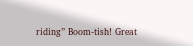riding” Boom-tish! Great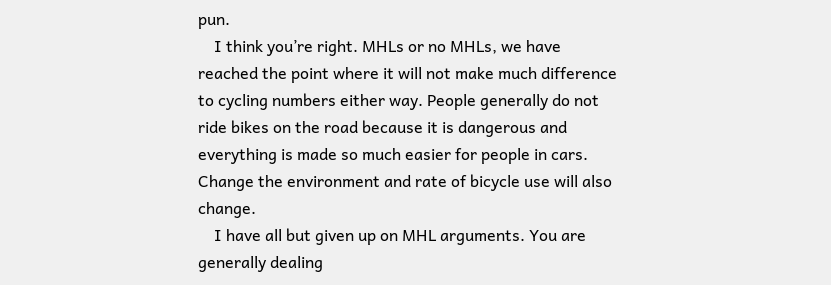pun.
    I think you’re right. MHLs or no MHLs, we have reached the point where it will not make much difference to cycling numbers either way. People generally do not ride bikes on the road because it is dangerous and everything is made so much easier for people in cars. Change the environment and rate of bicycle use will also change.
    I have all but given up on MHL arguments. You are generally dealing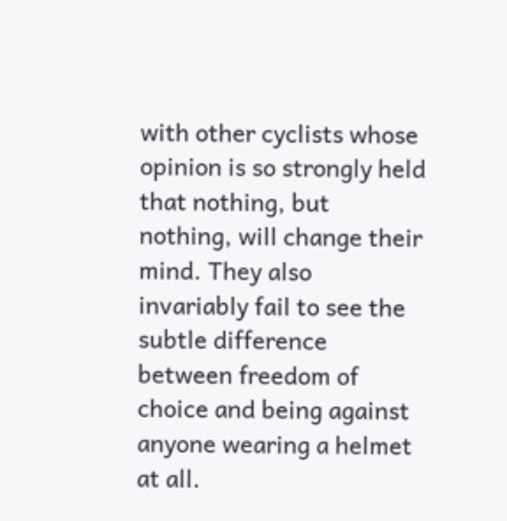with other cyclists whose opinion is so strongly held that nothing, but nothing, will change their mind. They also invariably fail to see the subtle difference between freedom of choice and being against anyone wearing a helmet at all.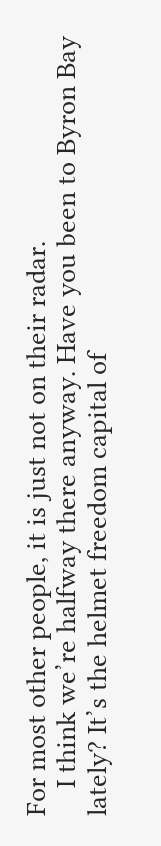For most other people, it is just not on their radar.
    I think we’re halfway there anyway. Have you been to Byron Bay lately? It’s the helmet freedom capital of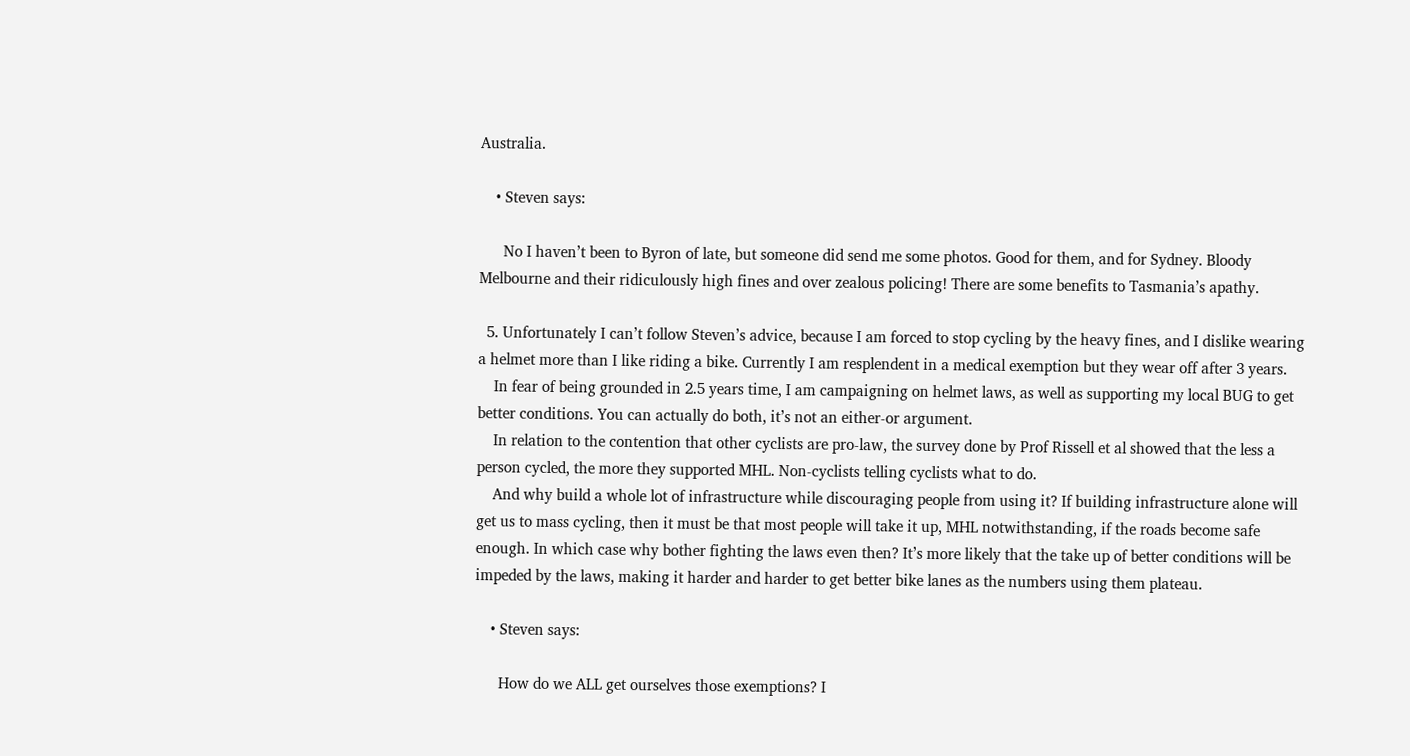Australia.

    • Steven says:

      No I haven’t been to Byron of late, but someone did send me some photos. Good for them, and for Sydney. Bloody Melbourne and their ridiculously high fines and over zealous policing! There are some benefits to Tasmania’s apathy.

  5. Unfortunately I can’t follow Steven’s advice, because I am forced to stop cycling by the heavy fines, and I dislike wearing a helmet more than I like riding a bike. Currently I am resplendent in a medical exemption but they wear off after 3 years.
    In fear of being grounded in 2.5 years time, I am campaigning on helmet laws, as well as supporting my local BUG to get better conditions. You can actually do both, it’s not an either-or argument.
    In relation to the contention that other cyclists are pro-law, the survey done by Prof Rissell et al showed that the less a person cycled, the more they supported MHL. Non-cyclists telling cyclists what to do.
    And why build a whole lot of infrastructure while discouraging people from using it? If building infrastructure alone will get us to mass cycling, then it must be that most people will take it up, MHL notwithstanding, if the roads become safe enough. In which case why bother fighting the laws even then? It’s more likely that the take up of better conditions will be impeded by the laws, making it harder and harder to get better bike lanes as the numbers using them plateau.

    • Steven says:

      How do we ALL get ourselves those exemptions? I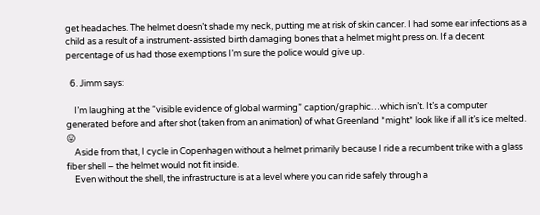get headaches. The helmet doesn’t shade my neck, putting me at risk of skin cancer. I had some ear infections as a child as a result of a instrument-assisted birth damaging bones that a helmet might press on. If a decent percentage of us had those exemptions I’m sure the police would give up.

  6. Jimm says:

    I’m laughing at the “visible evidence of global warming” caption/graphic…which isn’t. It’s a computer generated before and after shot (taken from an animation) of what Greenland *might* look like if all it’s ice melted. 😛
    Aside from that, I cycle in Copenhagen without a helmet primarily because I ride a recumbent trike with a glass fiber shell – the helmet would not fit inside.
    Even without the shell, the infrastructure is at a level where you can ride safely through a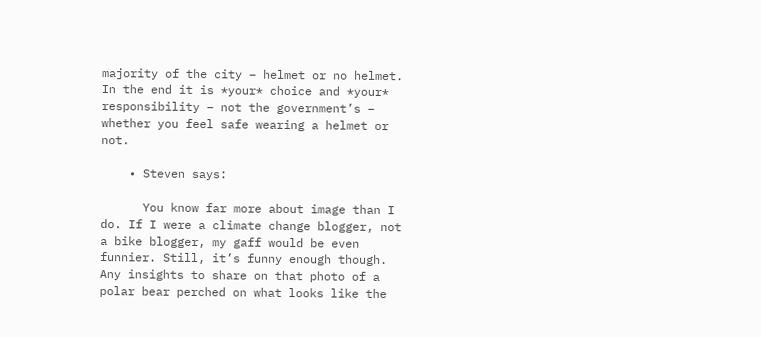majority of the city – helmet or no helmet. In the end it is *your* choice and *your* responsibility – not the government’s – whether you feel safe wearing a helmet or not.

    • Steven says:

      You know far more about image than I do. If I were a climate change blogger, not a bike blogger, my gaff would be even funnier. Still, it’s funny enough though. Any insights to share on that photo of a polar bear perched on what looks like the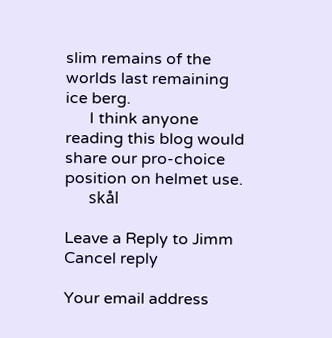slim remains of the worlds last remaining ice berg.
      I think anyone reading this blog would share our pro-choice position on helmet use.
      skål

Leave a Reply to Jimm Cancel reply

Your email address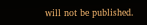will not be published.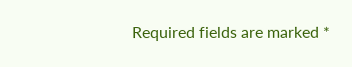Required fields are marked *